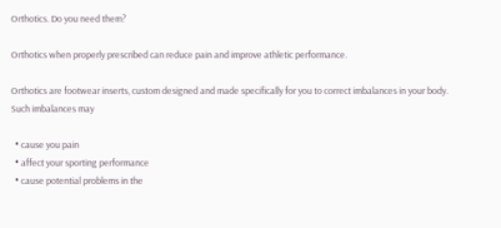Orthotics. Do you need them?

Orthotics when properly prescribed can reduce pain and improve athletic performance.

Orthotics are footwear inserts, custom designed and made specifically for you to correct imbalances in your body. Such imbalances may

  • cause you pain
  • affect your sporting performance
  • cause potential problems in the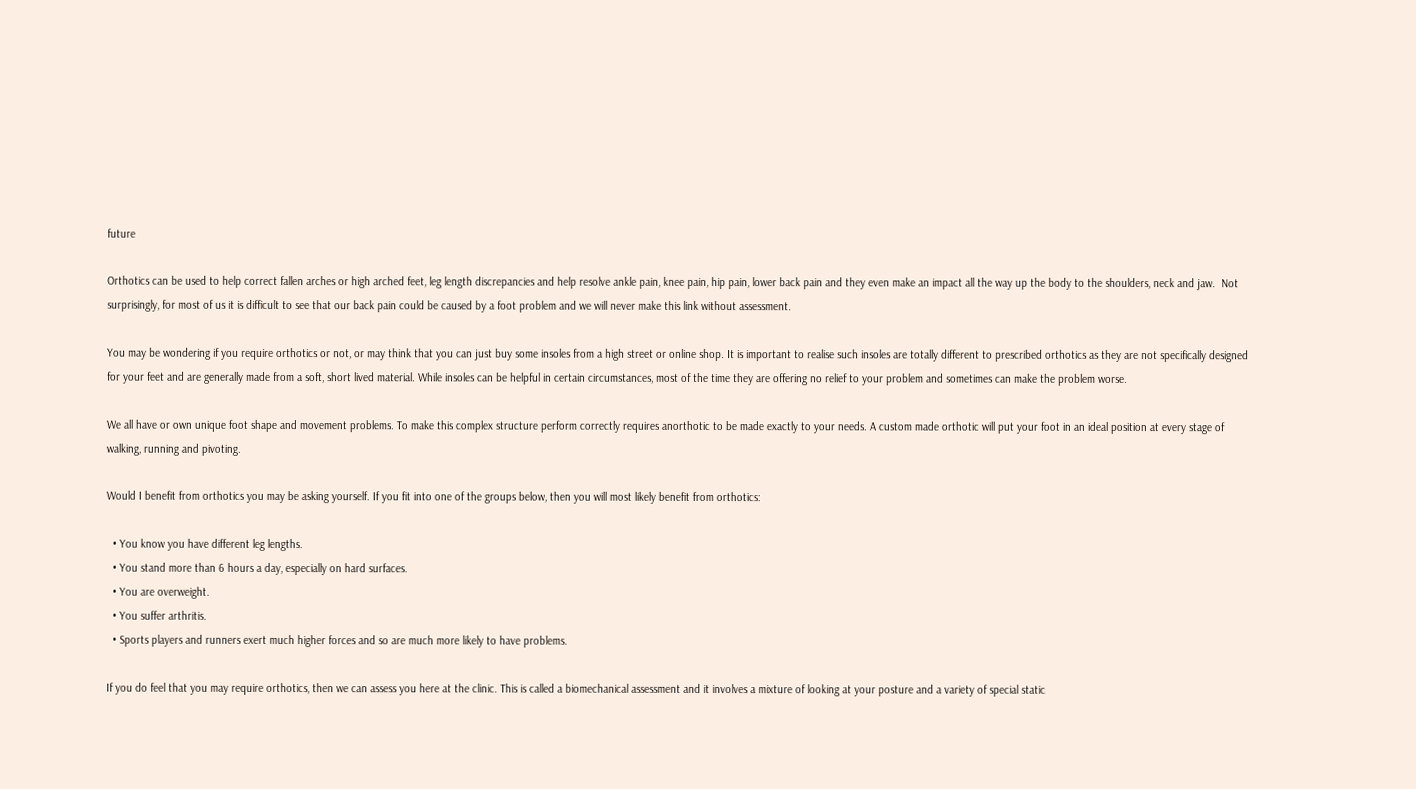future

Orthotics can be used to help correct fallen arches or high arched feet, leg length discrepancies and help resolve ankle pain, knee pain, hip pain, lower back pain and they even make an impact all the way up the body to the shoulders, neck and jaw.  Not surprisingly, for most of us it is difficult to see that our back pain could be caused by a foot problem and we will never make this link without assessment.

You may be wondering if you require orthotics or not, or may think that you can just buy some insoles from a high street or online shop. It is important to realise such insoles are totally different to prescribed orthotics as they are not specifically designed for your feet and are generally made from a soft, short lived material. While insoles can be helpful in certain circumstances, most of the time they are offering no relief to your problem and sometimes can make the problem worse.

We all have or own unique foot shape and movement problems. To make this complex structure perform correctly requires anorthotic to be made exactly to your needs. A custom made orthotic will put your foot in an ideal position at every stage of walking, running and pivoting.

Would I benefit from orthotics you may be asking yourself. If you fit into one of the groups below, then you will most likely benefit from orthotics:

  • You know you have different leg lengths.
  • You stand more than 6 hours a day, especially on hard surfaces.
  • You are overweight.
  • You suffer arthritis.
  • Sports players and runners exert much higher forces and so are much more likely to have problems.

If you do feel that you may require orthotics, then we can assess you here at the clinic. This is called a biomechanical assessment and it involves a mixture of looking at your posture and a variety of special static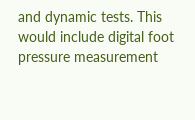and dynamic tests. This would include digital foot pressure measurement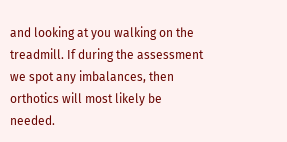and looking at you walking on the treadmill. If during the assessment we spot any imbalances, then orthotics will most likely be needed.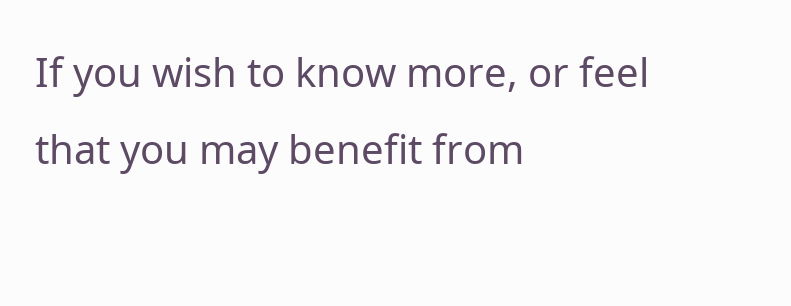If you wish to know more, or feel that you may benefit from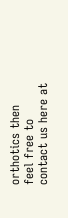orthotics then feel free to contact us here at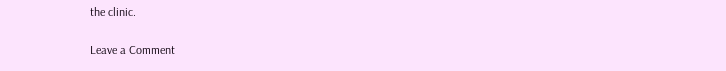the clinic.

Leave a Comment